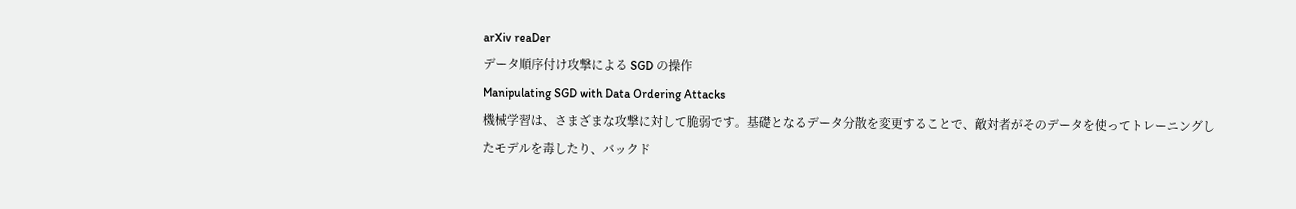arXiv reaDer
データ順序付け攻撃による SGD の操作
Manipulating SGD with Data Ordering Attacks
機械学習は、さまざまな攻撃に対して脆弱です。基礎となるデータ分散を変更することで、敵対者がそのデータを使ってトレーニングしたモデルを毒したり、バックド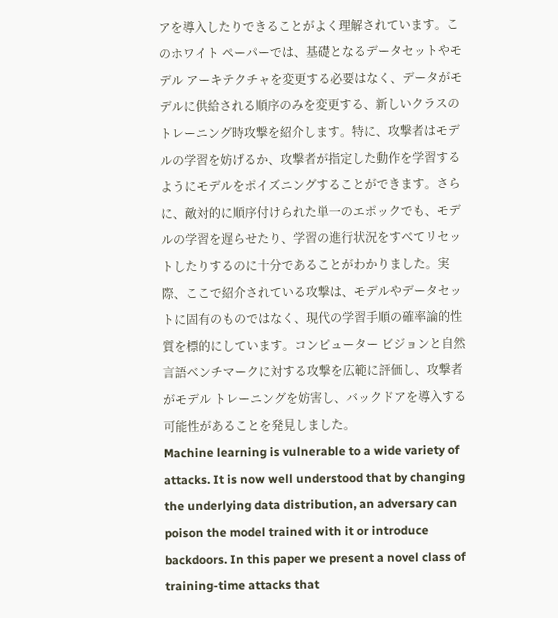アを導入したりできることがよく理解されています。このホワイト ペーパーでは、基礎となるデータセットやモデル アーキテクチャを変更する必要はなく、データがモデルに供給される順序のみを変更する、新しいクラスのトレーニング時攻撃を紹介します。特に、攻撃者はモデルの学習を妨げるか、攻撃者が指定した動作を学習するようにモデルをポイズニングすることができます。さらに、敵対的に順序付けられた単一のエポックでも、モデルの学習を遅らせたり、学習の進行状況をすべてリセットしたりするのに十分であることがわかりました。実際、ここで紹介されている攻撃は、モデルやデータセットに固有のものではなく、現代の学習手順の確率論的性質を標的にしています。コンピューター ビジョンと自然言語ベンチマークに対する攻撃を広範に評価し、攻撃者がモデル トレーニングを妨害し、バックドアを導入する可能性があることを発見しました。
Machine learning is vulnerable to a wide variety of attacks. It is now well understood that by changing the underlying data distribution, an adversary can poison the model trained with it or introduce backdoors. In this paper we present a novel class of training-time attacks that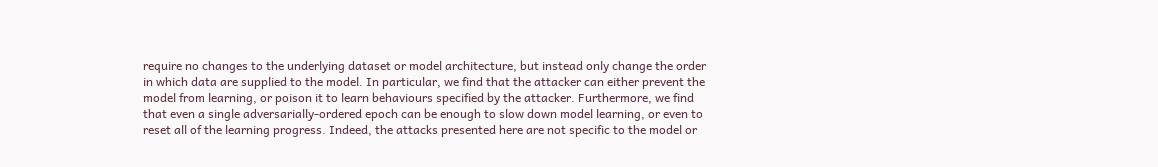require no changes to the underlying dataset or model architecture, but instead only change the order in which data are supplied to the model. In particular, we find that the attacker can either prevent the model from learning, or poison it to learn behaviours specified by the attacker. Furthermore, we find that even a single adversarially-ordered epoch can be enough to slow down model learning, or even to reset all of the learning progress. Indeed, the attacks presented here are not specific to the model or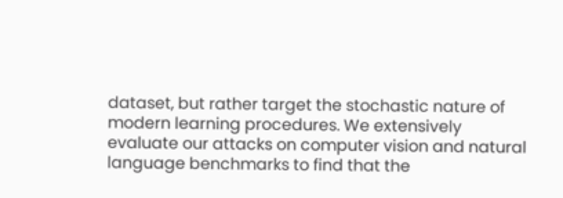dataset, but rather target the stochastic nature of modern learning procedures. We extensively evaluate our attacks on computer vision and natural language benchmarks to find that the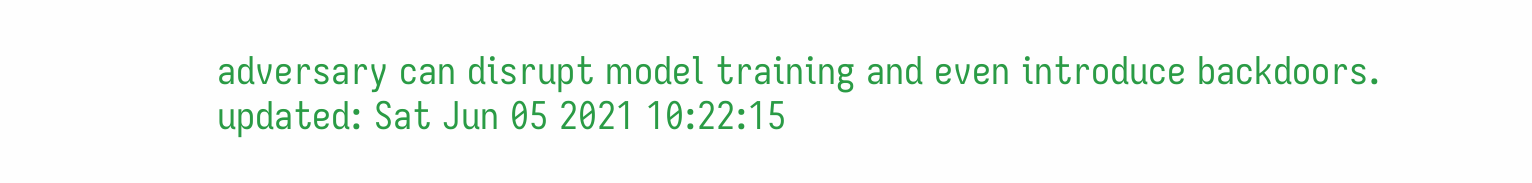adversary can disrupt model training and even introduce backdoors.
updated: Sat Jun 05 2021 10:22:15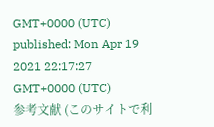GMT+0000 (UTC)
published: Mon Apr 19 2021 22:17:27 GMT+0000 (UTC)
参考文献 (このサイトで利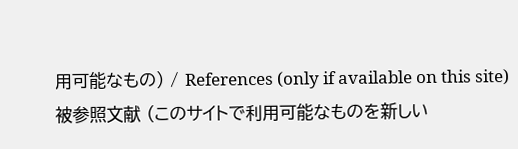用可能なもの) / References (only if available on this site)
被参照文献 (このサイトで利用可能なものを新しい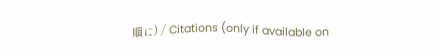順に) / Citations (only if available on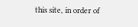this site, in order of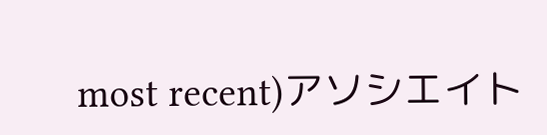most recent)アソシエイト